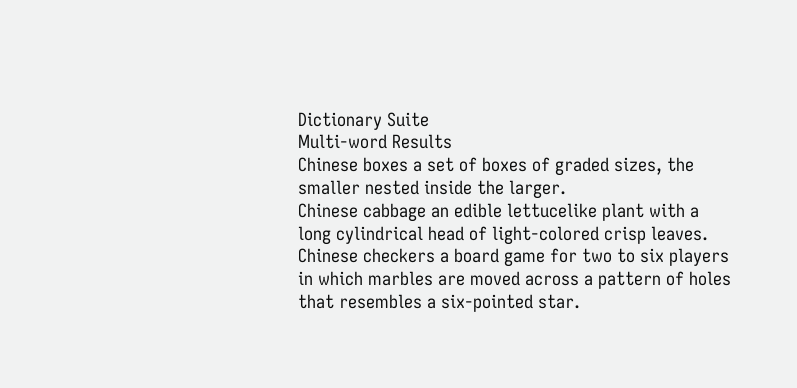Dictionary Suite
Multi-word Results
Chinese boxes a set of boxes of graded sizes, the smaller nested inside the larger.
Chinese cabbage an edible lettucelike plant with a long cylindrical head of light-colored crisp leaves.
Chinese checkers a board game for two to six players in which marbles are moved across a pattern of holes that resembles a six-pointed star.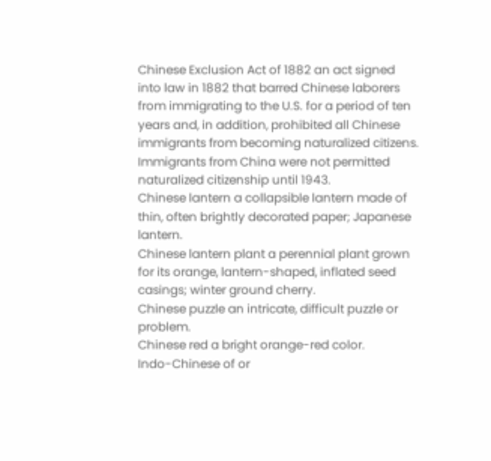Chinese Exclusion Act of 1882 an act signed into law in 1882 that barred Chinese laborers from immigrating to the U.S. for a period of ten years and, in addition, prohibited all Chinese immigrants from becoming naturalized citizens. Immigrants from China were not permitted naturalized citizenship until 1943.
Chinese lantern a collapsible lantern made of thin, often brightly decorated paper; Japanese lantern.
Chinese lantern plant a perennial plant grown for its orange, lantern-shaped, inflated seed casings; winter ground cherry.
Chinese puzzle an intricate, difficult puzzle or problem.
Chinese red a bright orange-red color.
Indo-Chinese of or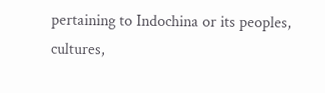pertaining to Indochina or its peoples, cultures,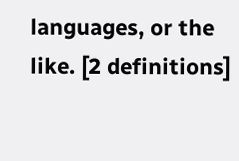languages, or the like. [2 definitions]